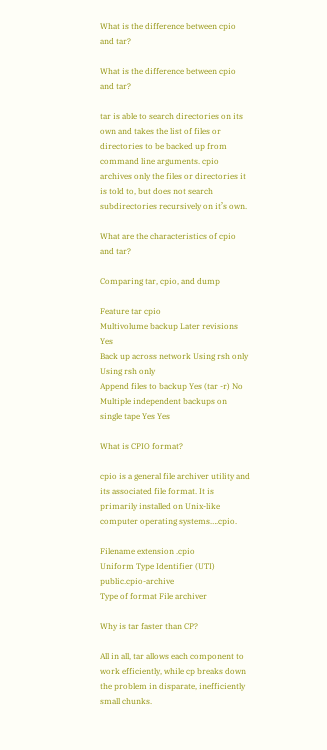What is the difference between cpio and tar?

What is the difference between cpio and tar?

tar is able to search directories on its own and takes the list of files or directories to be backed up from command line arguments. cpio archives only the files or directories it is told to, but does not search subdirectories recursively on it’s own.

What are the characteristics of cpio and tar?

Comparing tar, cpio, and dump

Feature tar cpio
Multivolume backup Later revisions Yes
Back up across network Using rsh only Using rsh only
Append files to backup Yes (tar -r) No
Multiple independent backups on single tape Yes Yes

What is CPIO format?

cpio is a general file archiver utility and its associated file format. It is primarily installed on Unix-like computer operating systems….cpio.

Filename extension .cpio
Uniform Type Identifier (UTI) public.cpio-archive
Type of format File archiver

Why is tar faster than CP?

All in all, tar allows each component to work efficiently, while cp breaks down the problem in disparate, inefficiently small chunks.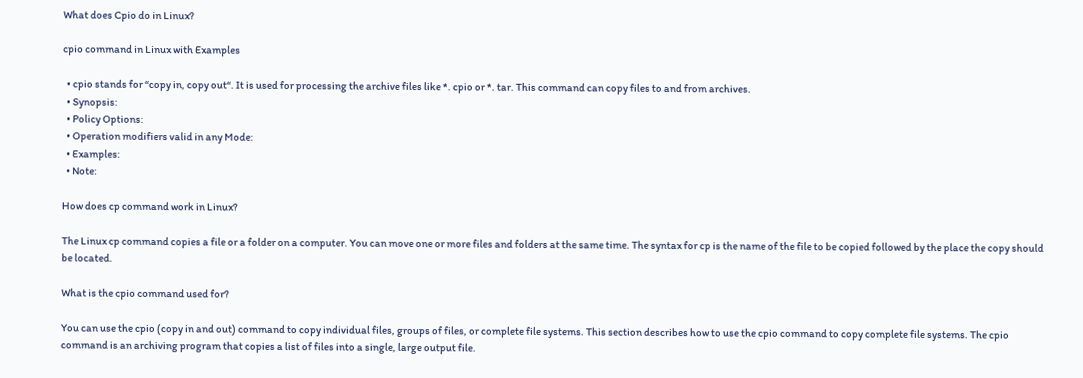What does Cpio do in Linux?

cpio command in Linux with Examples

  • cpio stands for “copy in, copy out“. It is used for processing the archive files like *. cpio or *. tar. This command can copy files to and from archives.
  • Synopsis:
  • Policy Options:
  • Operation modifiers valid in any Mode:
  • Examples:
  • Note:

How does cp command work in Linux?

The Linux cp command copies a file or a folder on a computer. You can move one or more files and folders at the same time. The syntax for cp is the name of the file to be copied followed by the place the copy should be located.

What is the cpio command used for?

You can use the cpio (copy in and out) command to copy individual files, groups of files, or complete file systems. This section describes how to use the cpio command to copy complete file systems. The cpio command is an archiving program that copies a list of files into a single, large output file.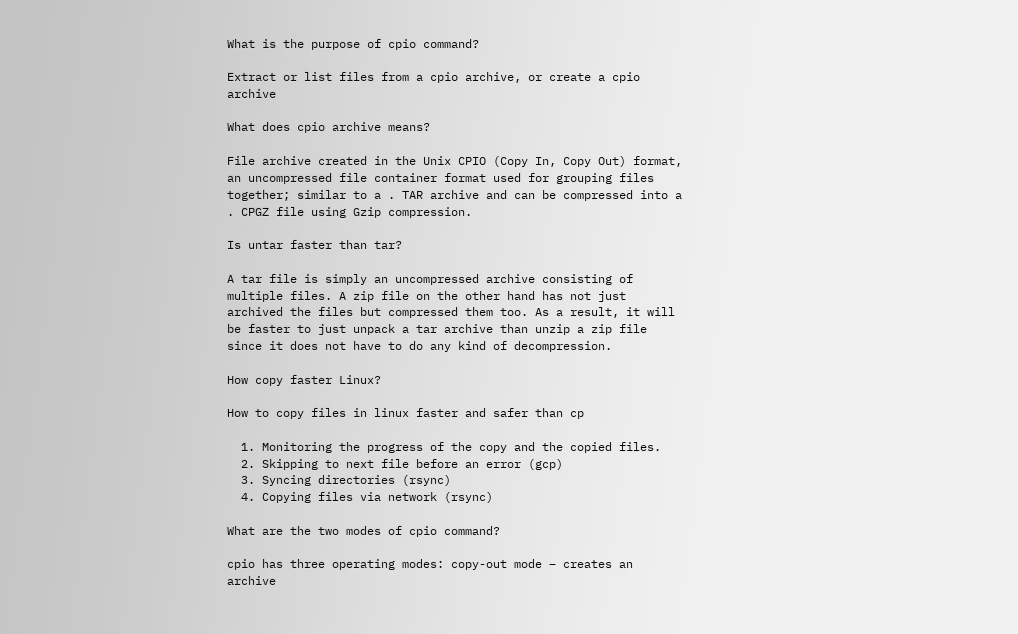What is the purpose of cpio command?

Extract or list files from a cpio archive, or create a cpio archive

What does cpio archive means?

File archive created in the Unix CPIO (Copy In, Copy Out) format, an uncompressed file container format used for grouping files together; similar to a . TAR archive and can be compressed into a . CPGZ file using Gzip compression.

Is untar faster than tar?

A tar file is simply an uncompressed archive consisting of multiple files. A zip file on the other hand has not just archived the files but compressed them too. As a result, it will be faster to just unpack a tar archive than unzip a zip file since it does not have to do any kind of decompression.

How copy faster Linux?

How to copy files in linux faster and safer than cp

  1. Monitoring the progress of the copy and the copied files.
  2. Skipping to next file before an error (gcp)
  3. Syncing directories (rsync)
  4. Copying files via network (rsync)

What are the two modes of cpio command?

cpio has three operating modes: copy-out mode – creates an archive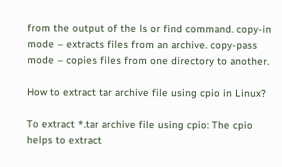from the output of the ls or find command. copy-in mode – extracts files from an archive. copy-pass mode – copies files from one directory to another.

How to extract tar archive file using cpio in Linux?

To extract *.tar archive file using cpio: The cpio helps to extract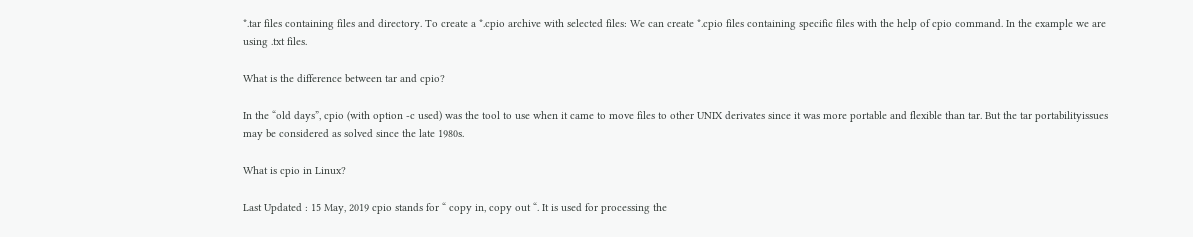*.tar files containing files and directory. To create a *.cpio archive with selected files: We can create *.cpio files containing specific files with the help of cpio command. In the example we are using .txt files.

What is the difference between tar and cpio?

In the “old days”, cpio (with option -c used) was the tool to use when it came to move files to other UNIX derivates since it was more portable and flexible than tar. But the tar portabilityissues may be considered as solved since the late 1980s.

What is cpio in Linux?

Last Updated : 15 May, 2019 cpio stands for “ copy in, copy out “. It is used for processing the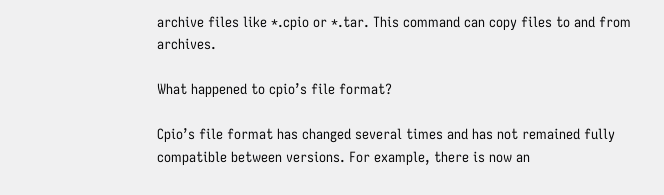archive files like *.cpio or *.tar. This command can copy files to and from archives.

What happened to cpio’s file format?

Cpio’s file format has changed several times and has not remained fully compatible between versions. For example, there is now an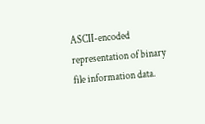ASCII-encoded representation of binary file information data.